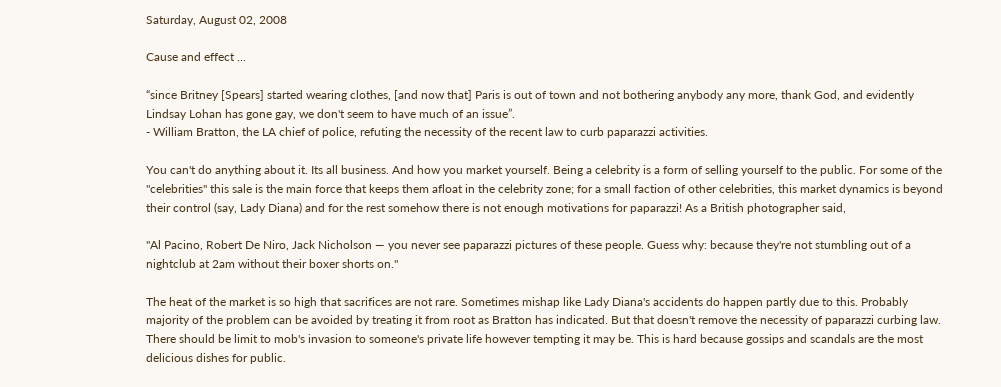Saturday, August 02, 2008

Cause and effect ...

“since Britney [Spears] started wearing clothes, [and now that] Paris is out of town and not bothering anybody any more, thank God, and evidently Lindsay Lohan has gone gay, we don't seem to have much of an issue”.
- William Bratton, the LA chief of police, refuting the necessity of the recent law to curb paparazzi activities.

You can't do anything about it. Its all business. And how you market yourself. Being a celebrity is a form of selling yourself to the public. For some of the "celebrities" this sale is the main force that keeps them afloat in the celebrity zone; for a small faction of other celebrities, this market dynamics is beyond their control (say, Lady Diana) and for the rest somehow there is not enough motivations for paparazzi! As a British photographer said,

"Al Pacino, Robert De Niro, Jack Nicholson — you never see paparazzi pictures of these people. Guess why: because they're not stumbling out of a nightclub at 2am without their boxer shorts on."

The heat of the market is so high that sacrifices are not rare. Sometimes mishap like Lady Diana's accidents do happen partly due to this. Probably majority of the problem can be avoided by treating it from root as Bratton has indicated. But that doesn't remove the necessity of paparazzi curbing law. There should be limit to mob's invasion to someone's private life however tempting it may be. This is hard because gossips and scandals are the most delicious dishes for public.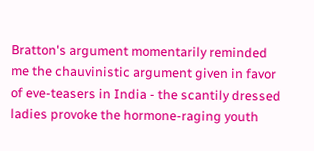Bratton's argument momentarily reminded me the chauvinistic argument given in favor of eve-teasers in India - the scantily dressed ladies provoke the hormone-raging youth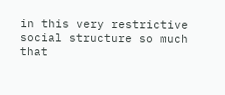in this very restrictive social structure so much that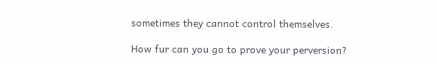sometimes they cannot control themselves.

How fur can you go to prove your perversion?